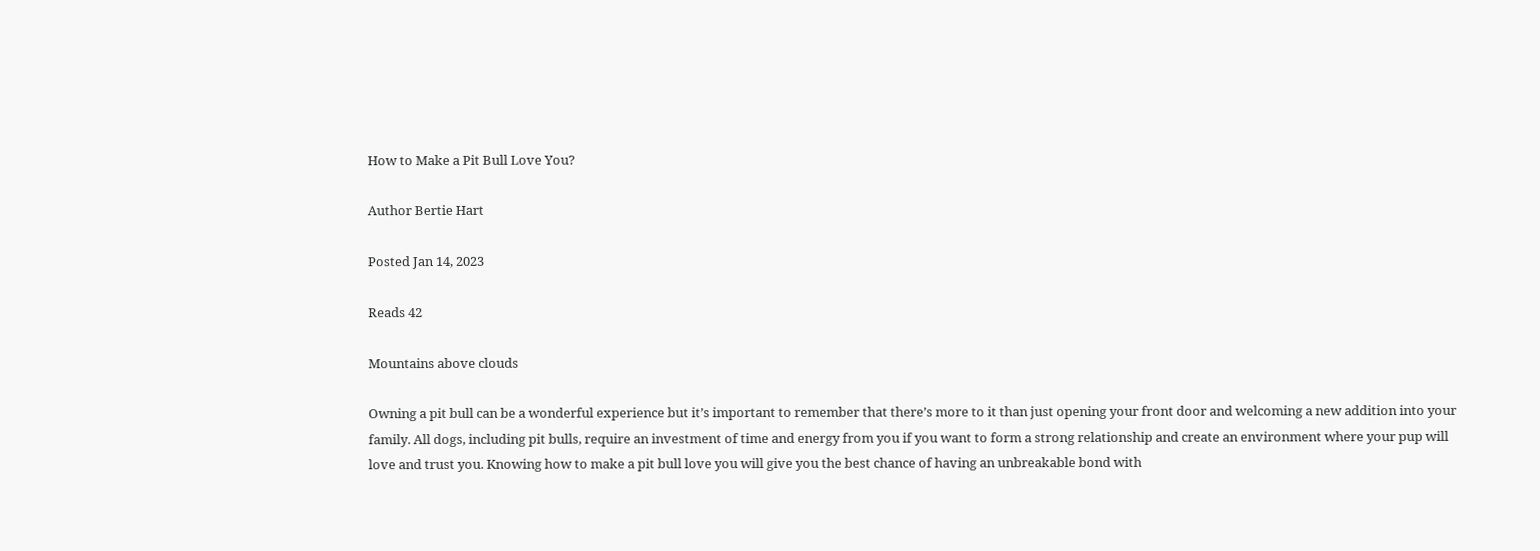How to Make a Pit Bull Love You?

Author Bertie Hart

Posted Jan 14, 2023

Reads 42

Mountains above clouds

Owning a pit bull can be a wonderful experience but it’s important to remember that there’s more to it than just opening your front door and welcoming a new addition into your family. All dogs, including pit bulls, require an investment of time and energy from you if you want to form a strong relationship and create an environment where your pup will love and trust you. Knowing how to make a pit bull love you will give you the best chance of having an unbreakable bond with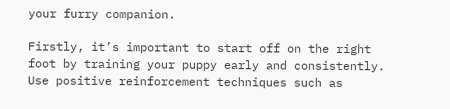your furry companion.

Firstly, it’s important to start off on the right foot by training your puppy early and consistently. Use positive reinforcement techniques such as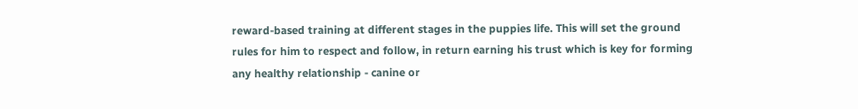reward-based training at different stages in the puppies life. This will set the ground rules for him to respect and follow, in return earning his trust which is key for forming any healthy relationship - canine or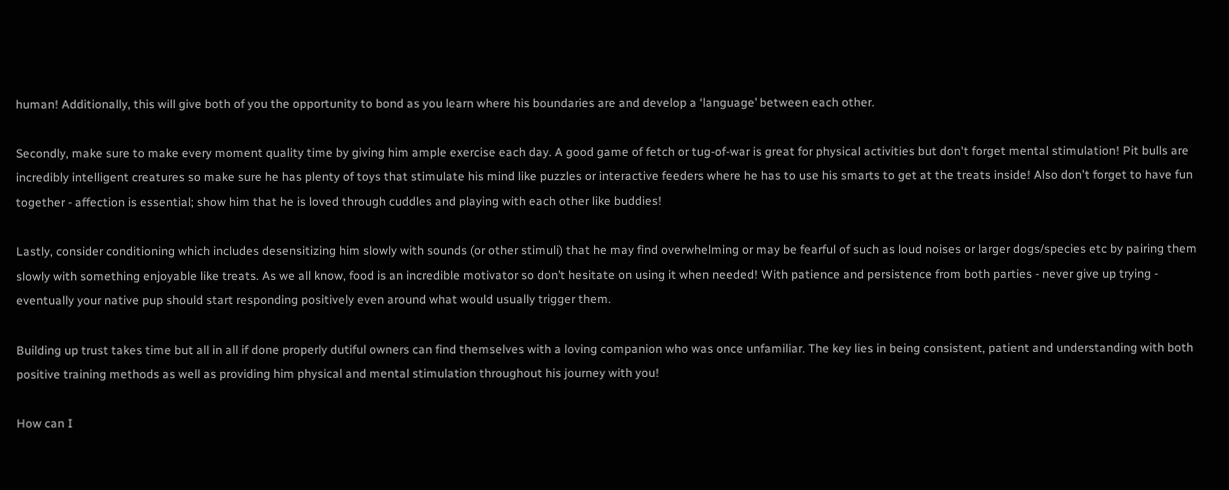human! Additionally, this will give both of you the opportunity to bond as you learn where his boundaries are and develop a ‘language’ between each other.

Secondly, make sure to make every moment quality time by giving him ample exercise each day. A good game of fetch or tug-of-war is great for physical activities but don't forget mental stimulation! Pit bulls are incredibly intelligent creatures so make sure he has plenty of toys that stimulate his mind like puzzles or interactive feeders where he has to use his smarts to get at the treats inside! Also don't forget to have fun together - affection is essential; show him that he is loved through cuddles and playing with each other like buddies!

Lastly, consider conditioning which includes desensitizing him slowly with sounds (or other stimuli) that he may find overwhelming or may be fearful of such as loud noises or larger dogs/species etc by pairing them slowly with something enjoyable like treats. As we all know, food is an incredible motivator so don’t hesitate on using it when needed! With patience and persistence from both parties - never give up trying - eventually your native pup should start responding positively even around what would usually trigger them.

Building up trust takes time but all in all if done properly dutiful owners can find themselves with a loving companion who was once unfamiliar. The key lies in being consistent, patient and understanding with both positive training methods as well as providing him physical and mental stimulation throughout his journey with you!

How can I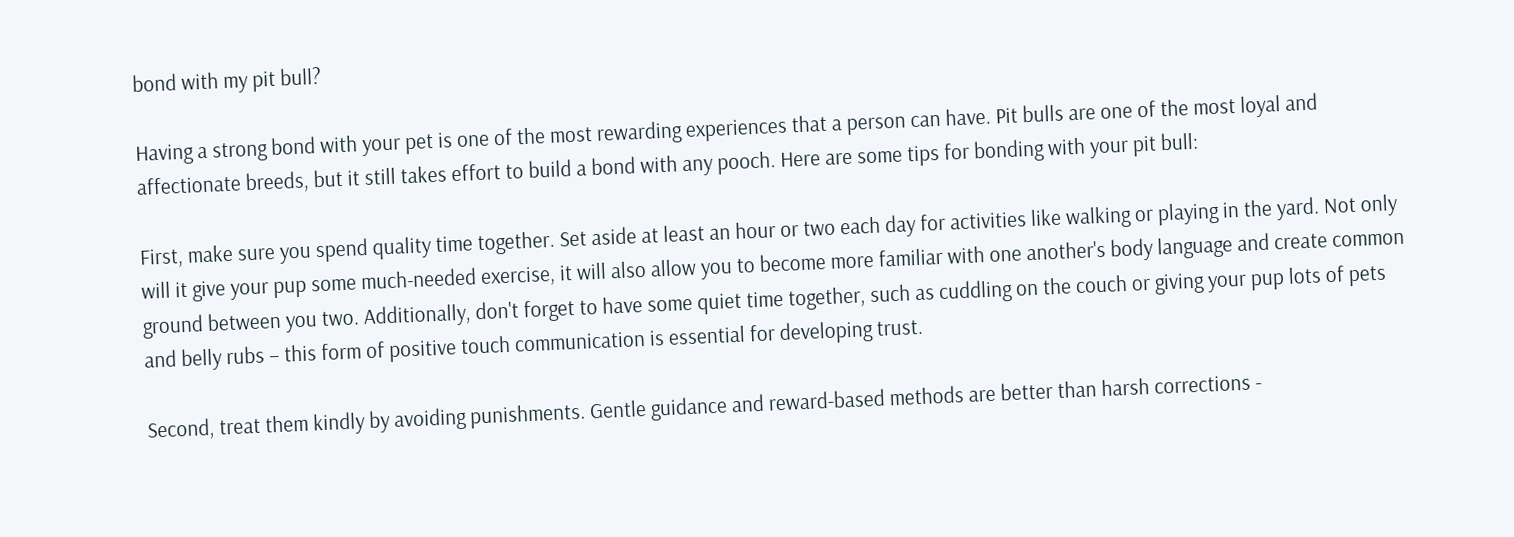bond with my pit bull?

Having a strong bond with your pet is one of the most rewarding experiences that a person can have. Pit bulls are one of the most loyal and affectionate breeds, but it still takes effort to build a bond with any pooch. Here are some tips for bonding with your pit bull:

First, make sure you spend quality time together. Set aside at least an hour or two each day for activities like walking or playing in the yard. Not only will it give your pup some much-needed exercise, it will also allow you to become more familiar with one another's body language and create common ground between you two. Additionally, don't forget to have some quiet time together, such as cuddling on the couch or giving your pup lots of pets and belly rubs – this form of positive touch communication is essential for developing trust.

Second, treat them kindly by avoiding punishments. Gentle guidance and reward-based methods are better than harsh corrections -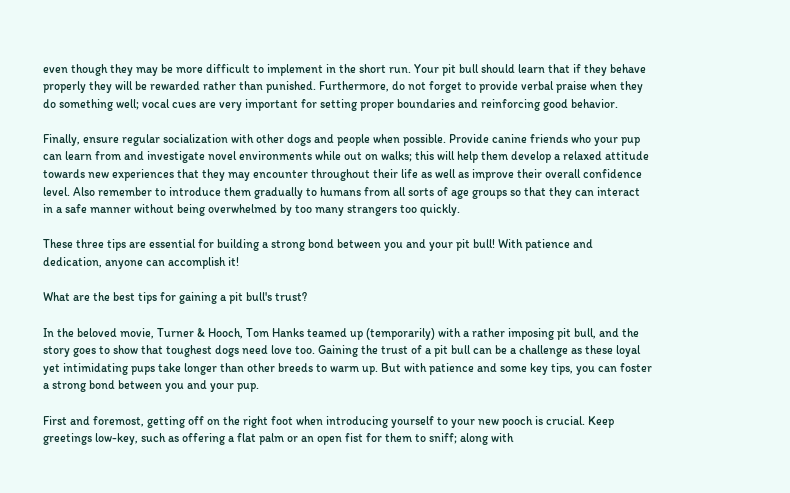even though they may be more difficult to implement in the short run. Your pit bull should learn that if they behave properly they will be rewarded rather than punished. Furthermore, do not forget to provide verbal praise when they do something well; vocal cues are very important for setting proper boundaries and reinforcing good behavior.

Finally, ensure regular socialization with other dogs and people when possible. Provide canine friends who your pup can learn from and investigate novel environments while out on walks; this will help them develop a relaxed attitude towards new experiences that they may encounter throughout their life as well as improve their overall confidence level. Also remember to introduce them gradually to humans from all sorts of age groups so that they can interact in a safe manner without being overwhelmed by too many strangers too quickly.

These three tips are essential for building a strong bond between you and your pit bull! With patience and dedication, anyone can accomplish it!

What are the best tips for gaining a pit bull's trust?

In the beloved movie, Turner & Hooch, Tom Hanks teamed up (temporarily) with a rather imposing pit bull, and the story goes to show that toughest dogs need love too. Gaining the trust of a pit bull can be a challenge as these loyal yet intimidating pups take longer than other breeds to warm up. But with patience and some key tips, you can foster a strong bond between you and your pup.

First and foremost, getting off on the right foot when introducing yourself to your new pooch is crucial. Keep greetings low-key, such as offering a flat palm or an open fist for them to sniff; along with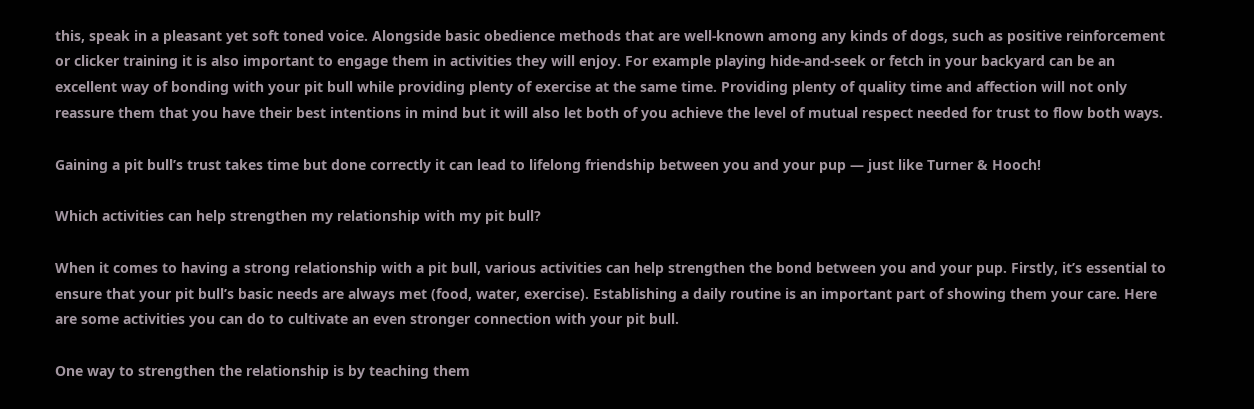this, speak in a pleasant yet soft toned voice. Alongside basic obedience methods that are well-known among any kinds of dogs, such as positive reinforcement or clicker training it is also important to engage them in activities they will enjoy. For example playing hide-and-seek or fetch in your backyard can be an excellent way of bonding with your pit bull while providing plenty of exercise at the same time. Providing plenty of quality time and affection will not only reassure them that you have their best intentions in mind but it will also let both of you achieve the level of mutual respect needed for trust to flow both ways.

Gaining a pit bull’s trust takes time but done correctly it can lead to lifelong friendship between you and your pup — just like Turner & Hooch!

Which activities can help strengthen my relationship with my pit bull?

When it comes to having a strong relationship with a pit bull, various activities can help strengthen the bond between you and your pup. Firstly, it’s essential to ensure that your pit bull’s basic needs are always met (food, water, exercise). Establishing a daily routine is an important part of showing them your care. Here are some activities you can do to cultivate an even stronger connection with your pit bull.

One way to strengthen the relationship is by teaching them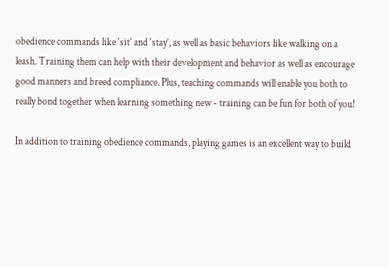obedience commands like ‘sit’ and ‘stay’, as well as basic behaviors like walking on a leash. Training them can help with their development and behavior as well as encourage good manners and breed compliance. Plus, teaching commands will enable you both to really bond together when learning something new - training can be fun for both of you!

In addition to training obedience commands, playing games is an excellent way to build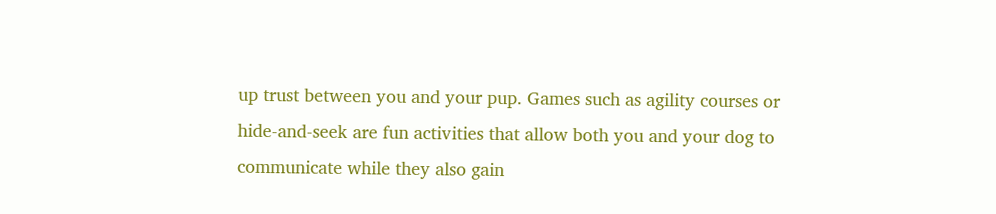up trust between you and your pup. Games such as agility courses or hide-and-seek are fun activities that allow both you and your dog to communicate while they also gain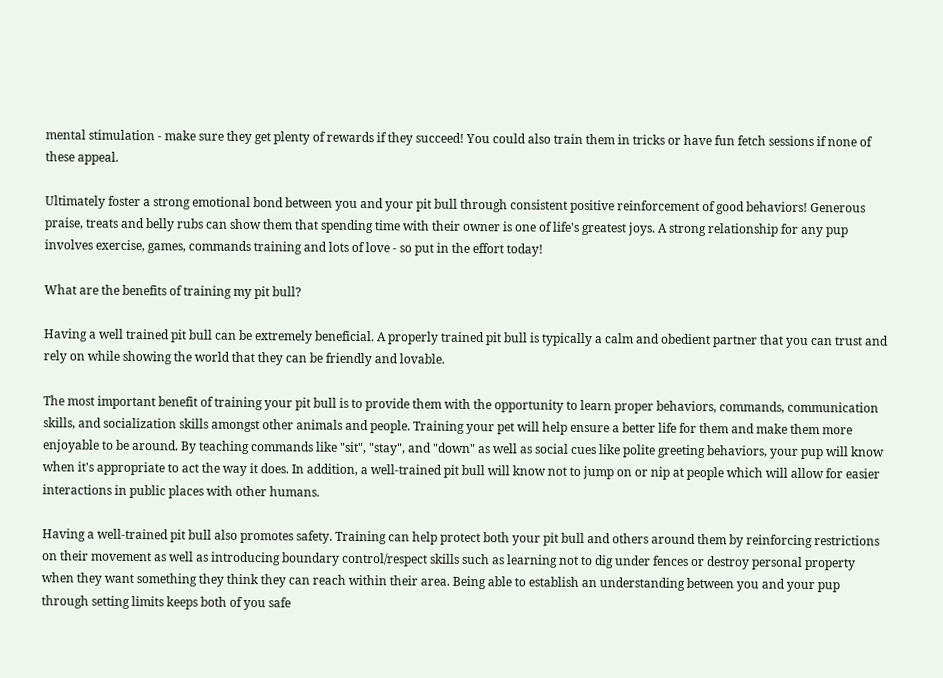mental stimulation - make sure they get plenty of rewards if they succeed! You could also train them in tricks or have fun fetch sessions if none of these appeal.

Ultimately foster a strong emotional bond between you and your pit bull through consistent positive reinforcement of good behaviors! Generous praise, treats and belly rubs can show them that spending time with their owner is one of life's greatest joys. A strong relationship for any pup involves exercise, games, commands training and lots of love - so put in the effort today!

What are the benefits of training my pit bull?

Having a well trained pit bull can be extremely beneficial. A properly trained pit bull is typically a calm and obedient partner that you can trust and rely on while showing the world that they can be friendly and lovable.

The most important benefit of training your pit bull is to provide them with the opportunity to learn proper behaviors, commands, communication skills, and socialization skills amongst other animals and people. Training your pet will help ensure a better life for them and make them more enjoyable to be around. By teaching commands like "sit", "stay", and "down" as well as social cues like polite greeting behaviors, your pup will know when it's appropriate to act the way it does. In addition, a well-trained pit bull will know not to jump on or nip at people which will allow for easier interactions in public places with other humans.

Having a well-trained pit bull also promotes safety. Training can help protect both your pit bull and others around them by reinforcing restrictions on their movement as well as introducing boundary control/respect skills such as learning not to dig under fences or destroy personal property when they want something they think they can reach within their area. Being able to establish an understanding between you and your pup through setting limits keeps both of you safe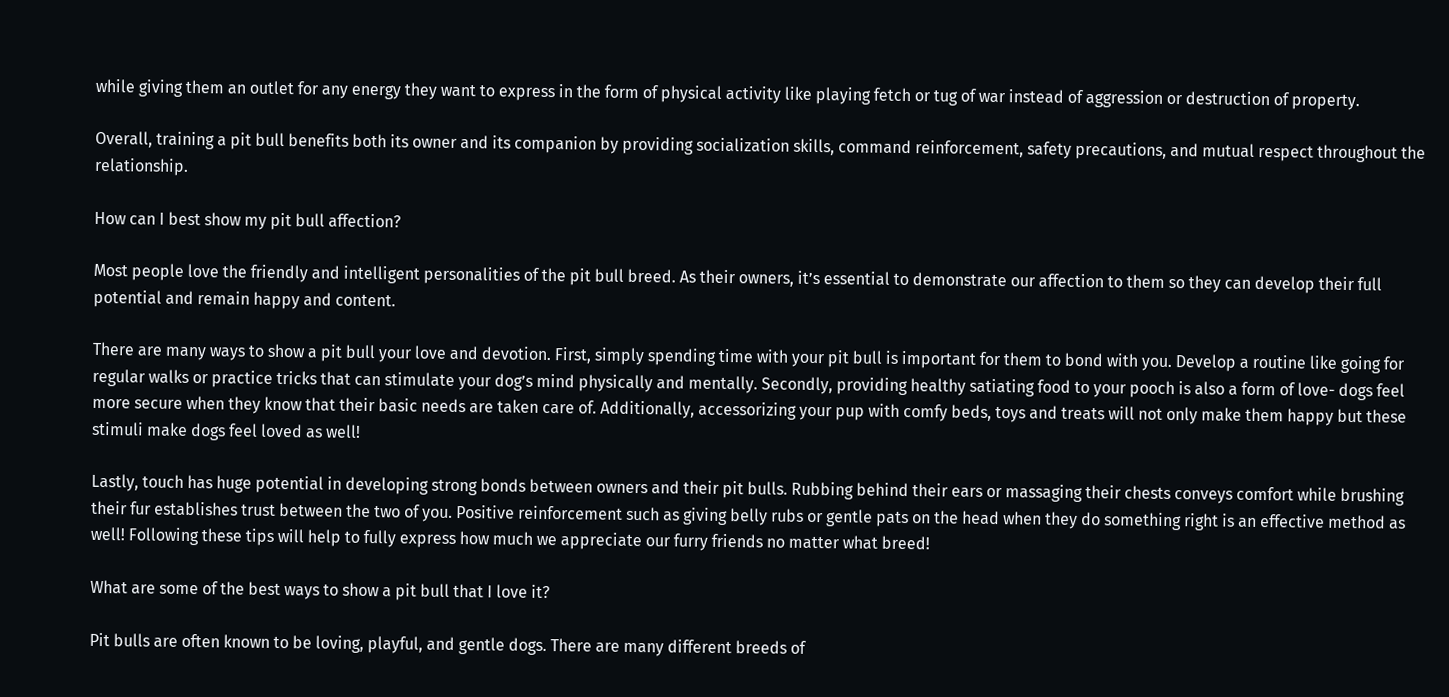while giving them an outlet for any energy they want to express in the form of physical activity like playing fetch or tug of war instead of aggression or destruction of property.

Overall, training a pit bull benefits both its owner and its companion by providing socialization skills, command reinforcement, safety precautions, and mutual respect throughout the relationship.

How can I best show my pit bull affection?

Most people love the friendly and intelligent personalities of the pit bull breed. As their owners, it’s essential to demonstrate our affection to them so they can develop their full potential and remain happy and content.

There are many ways to show a pit bull your love and devotion. First, simply spending time with your pit bull is important for them to bond with you. Develop a routine like going for regular walks or practice tricks that can stimulate your dog’s mind physically and mentally. Secondly, providing healthy satiating food to your pooch is also a form of love- dogs feel more secure when they know that their basic needs are taken care of. Additionally, accessorizing your pup with comfy beds, toys and treats will not only make them happy but these stimuli make dogs feel loved as well!

Lastly, touch has huge potential in developing strong bonds between owners and their pit bulls. Rubbing behind their ears or massaging their chests conveys comfort while brushing their fur establishes trust between the two of you. Positive reinforcement such as giving belly rubs or gentle pats on the head when they do something right is an effective method as well! Following these tips will help to fully express how much we appreciate our furry friends no matter what breed!

What are some of the best ways to show a pit bull that I love it?

Pit bulls are often known to be loving, playful, and gentle dogs. There are many different breeds of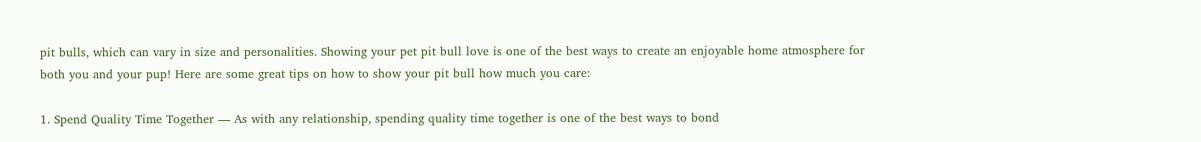pit bulls, which can vary in size and personalities. Showing your pet pit bull love is one of the best ways to create an enjoyable home atmosphere for both you and your pup! Here are some great tips on how to show your pit bull how much you care:

1. Spend Quality Time Together — As with any relationship, spending quality time together is one of the best ways to bond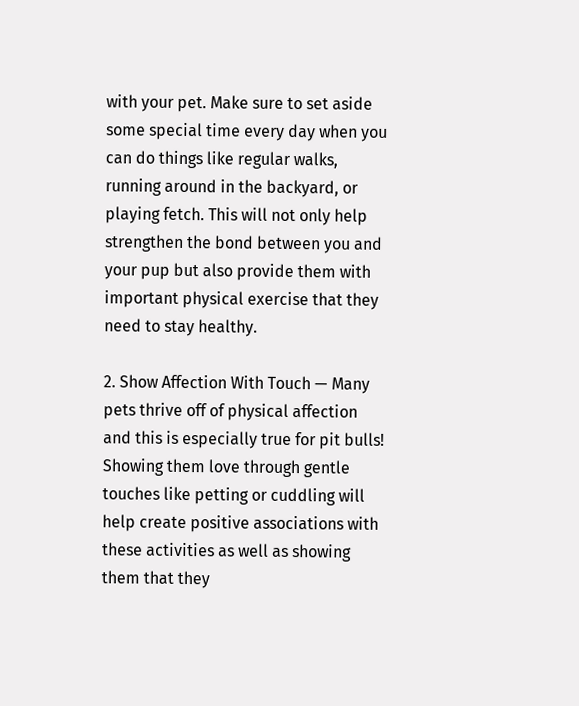with your pet. Make sure to set aside some special time every day when you can do things like regular walks, running around in the backyard, or playing fetch. This will not only help strengthen the bond between you and your pup but also provide them with important physical exercise that they need to stay healthy.

2. Show Affection With Touch — Many pets thrive off of physical affection and this is especially true for pit bulls! Showing them love through gentle touches like petting or cuddling will help create positive associations with these activities as well as showing them that they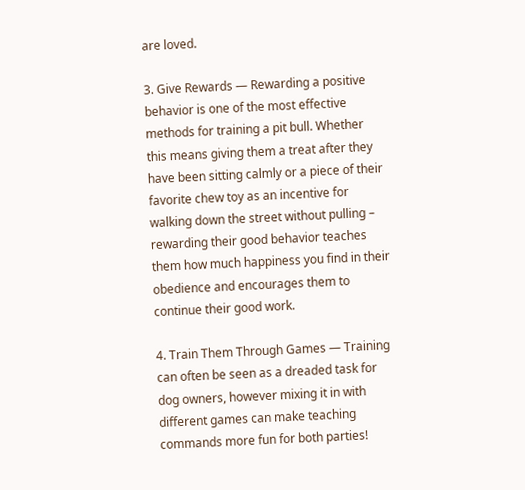are loved.

3. Give Rewards — Rewarding a positive behavior is one of the most effective methods for training a pit bull. Whether this means giving them a treat after they have been sitting calmly or a piece of their favorite chew toy as an incentive for walking down the street without pulling – rewarding their good behavior teaches them how much happiness you find in their obedience and encourages them to continue their good work.

4. Train Them Through Games — Training can often be seen as a dreaded task for dog owners, however mixing it in with different games can make teaching commands more fun for both parties!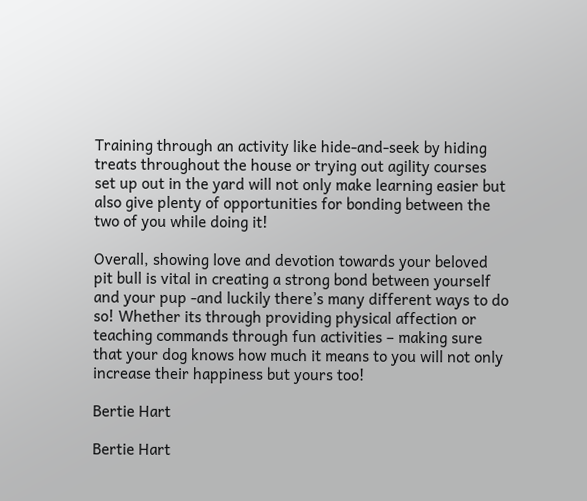Training through an activity like hide-and-seek by hiding treats throughout the house or trying out agility courses set up out in the yard will not only make learning easier but also give plenty of opportunities for bonding between the two of you while doing it!

Overall, showing love and devotion towards your beloved pit bull is vital in creating a strong bond between yourself and your pup -and luckily there’s many different ways to do so! Whether its through providing physical affection or teaching commands through fun activities – making sure that your dog knows how much it means to you will not only increase their happiness but yours too!

Bertie Hart

Bertie Hart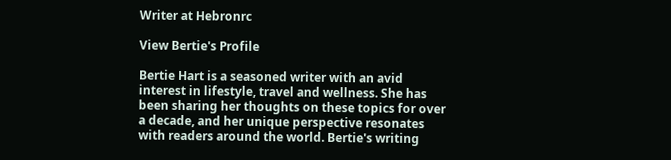Writer at Hebronrc

View Bertie's Profile

Bertie Hart is a seasoned writer with an avid interest in lifestyle, travel and wellness. She has been sharing her thoughts on these topics for over a decade, and her unique perspective resonates with readers around the world. Bertie's writing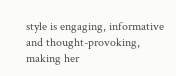style is engaging, informative and thought-provoking, making her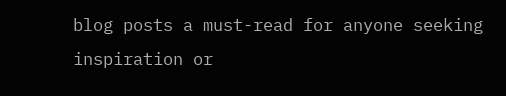blog posts a must-read for anyone seeking inspiration or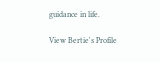guidance in life.

View Bertie's Profile